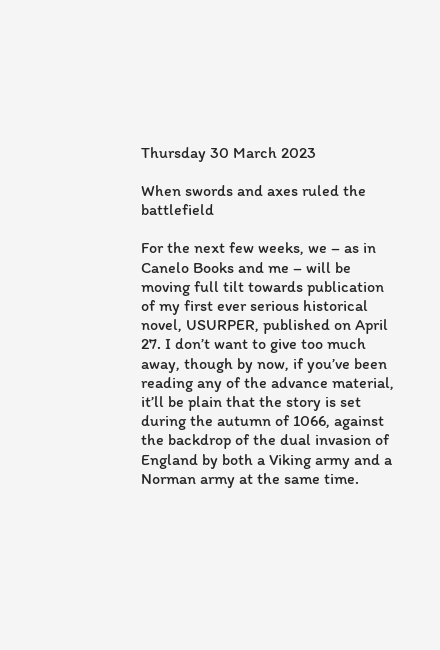Thursday 30 March 2023

When swords and axes ruled the battlefield

For the next few weeks, we – as in Canelo Books and me – will be moving full tilt towards publication of my first ever serious historical novel, USURPER, published on April 27. I don’t want to give too much away, though by now, if you’ve been reading any of the advance material, it’ll be plain that the story is set during the autumn of 1066, against the backdrop of the dual invasion of England by both a Viking army and a Norman army at the same time.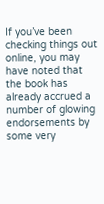If you’ve been checking things out online, you may have noted that the book has already accrued a number of glowing endorsements by some very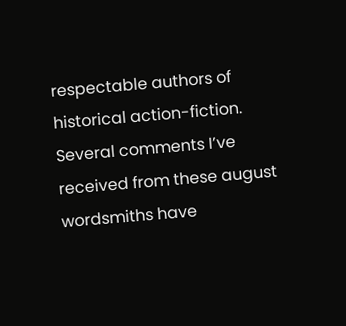respectable authors of historical action-fiction. Several comments I’ve received from these august wordsmiths have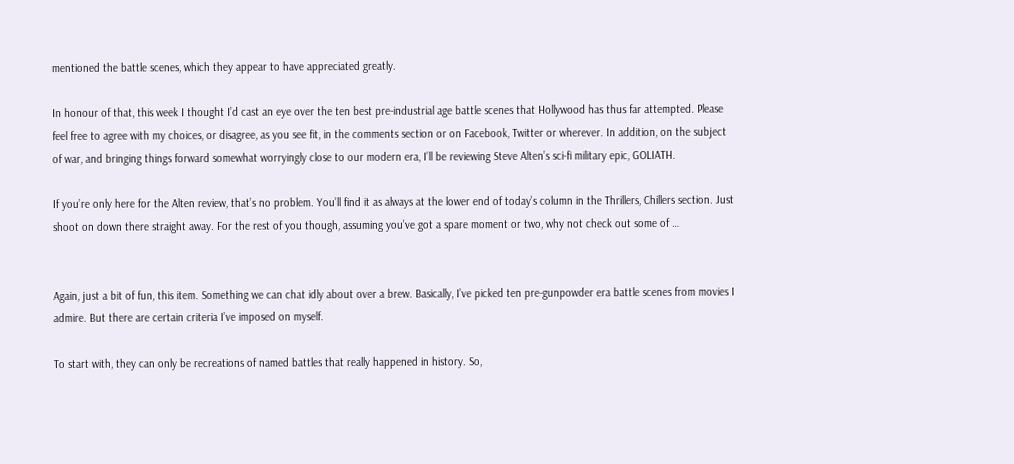mentioned the battle scenes, which they appear to have appreciated greatly.

In honour of that, this week I thought I’d cast an eye over the ten best pre-industrial age battle scenes that Hollywood has thus far attempted. Please feel free to agree with my choices, or disagree, as you see fit, in the comments section or on Facebook, Twitter or wherever. In addition, on the subject of war, and bringing things forward somewhat worryingly close to our modern era, I’ll be reviewing Steve Alten’s sci-fi military epic, GOLIATH.

If you’re only here for the Alten review, that’s no problem. You’ll find it as always at the lower end of today’s column in the Thrillers, Chillers section. Just shoot on down there straight away. For the rest of you though, assuming you’ve got a spare moment or two, why not check out some of …


Again, just a bit of fun, this item. Something we can chat idly about over a brew. Basically, I’ve picked ten pre-gunpowder era battle scenes from movies I admire. But there are certain criteria I’ve imposed on myself.

To start with, they can only be recreations of named battles that really happened in history. So,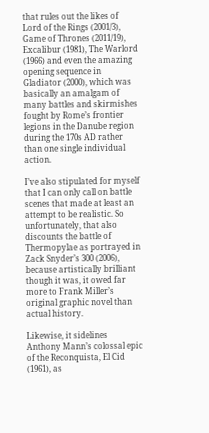that rules out the likes of Lord of the Rings (2001/3), Game of Thrones (2011/19), Excalibur (1981), The Warlord (1966) and even the amazing opening sequence in Gladiator (2000), which was basically an amalgam of many battles and skirmishes fought by Rome’s frontier legions in the Danube region during the 170s AD rather than one single individual action.

I’ve also stipulated for myself that I can only call on battle scenes that made at least an attempt to be realistic. So unfortunately, that also discounts the battle of Thermopylae as portrayed in Zack Snyder’s 300 (2006), because artistically brilliant though it was, it owed far more to Frank Miller’s original graphic novel than actual history.

Likewise, it sidelines Anthony Mann’s colossal epic of the Reconquista, El Cid (1961), as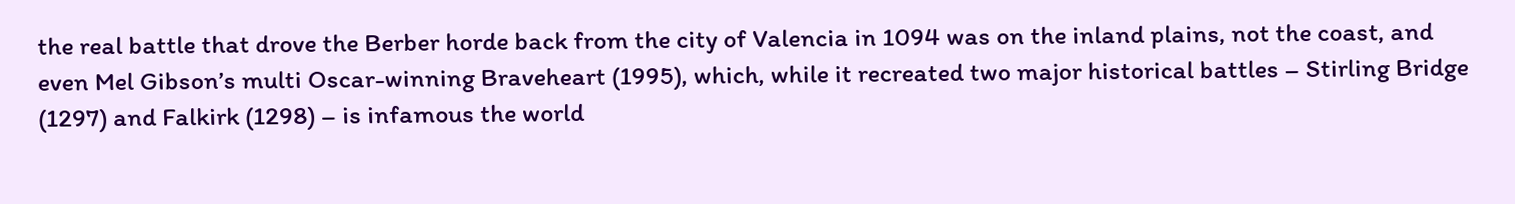the real battle that drove the Berber horde back from the city of Valencia in 1094 was on the inland plains, not the coast, and even Mel Gibson’s multi Oscar-winning Braveheart (1995), which, while it recreated two major historical battles – Stirling Bridge (1297) and Falkirk (1298) – is infamous the world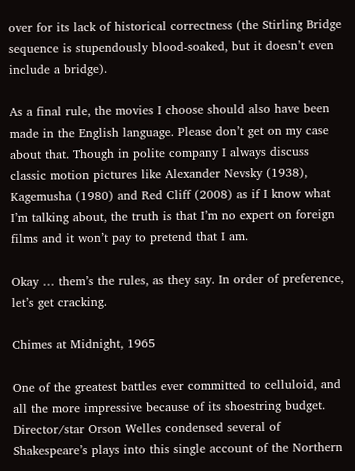over for its lack of historical correctness (the Stirling Bridge sequence is stupendously blood-soaked, but it doesn’t even include a bridge).

As a final rule, the movies I choose should also have been made in the English language. Please don’t get on my case about that. Though in polite company I always discuss classic motion pictures like Alexander Nevsky (1938), Kagemusha (1980) and Red Cliff (2008) as if I know what I’m talking about, the truth is that I’m no expert on foreign films and it won’t pay to pretend that I am.

Okay … them’s the rules, as they say. In order of preference, let’s get cracking.

Chimes at Midnight, 1965

One of the greatest battles ever committed to celluloid, and all the more impressive because of its shoestring budget. Director/star Orson Welles condensed several of Shakespeare’s plays into this single account of the Northern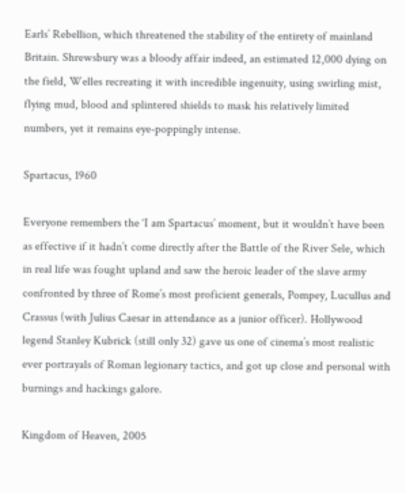Earls’ Rebellion, which threatened the stability of the entirety of mainland Britain. Shrewsbury was a bloody affair indeed, an estimated 12,000 dying on the field, Welles recreating it with incredible ingenuity, using swirling mist, flying mud, blood and splintered shields to mask his relatively limited numbers, yet it remains eye-poppingly intense.

Spartacus, 1960

Everyone remembers the ‘I am Spartacus’ moment, but it wouldn’t have been as effective if it hadn’t come directly after the Battle of the River Sele, which in real life was fought upland and saw the heroic leader of the slave army confronted by three of Rome’s most proficient generals, Pompey, Lucullus and Crassus (with Julius Caesar in attendance as a junior officer). Hollywood legend Stanley Kubrick (still only 32) gave us one of cinema’s most realistic ever portrayals of Roman legionary tactics, and got up close and personal with burnings and hackings galore.

Kingdom of Heaven, 2005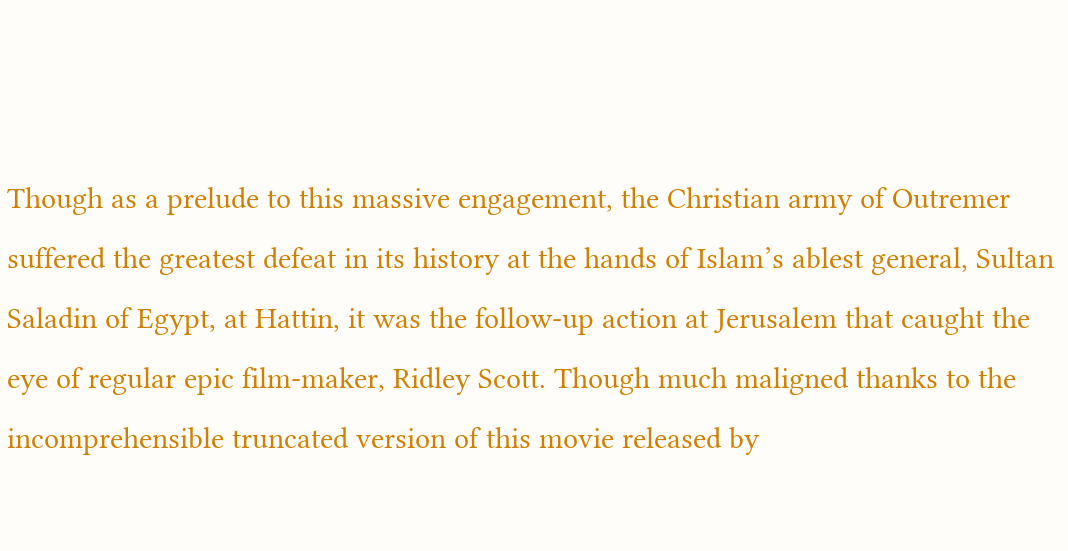Though as a prelude to this massive engagement, the Christian army of Outremer suffered the greatest defeat in its history at the hands of Islam’s ablest general, Sultan Saladin of Egypt, at Hattin, it was the follow-up action at Jerusalem that caught the eye of regular epic film-maker, Ridley Scott. Though much maligned thanks to the incomprehensible truncated version of this movie released by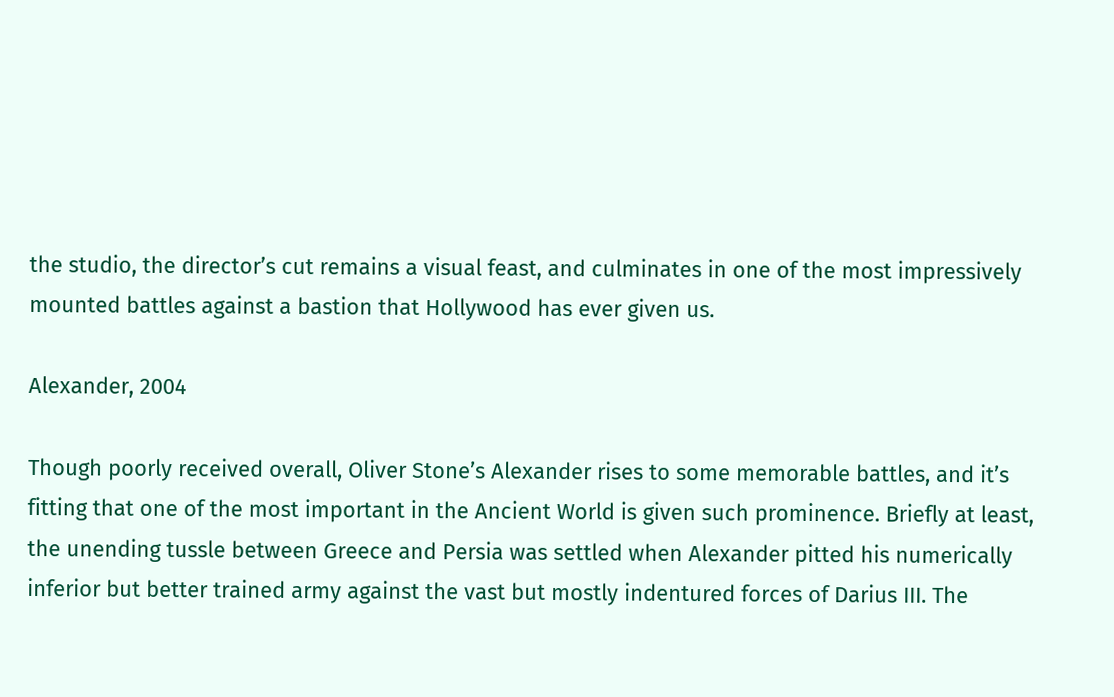the studio, the director’s cut remains a visual feast, and culminates in one of the most impressively mounted battles against a bastion that Hollywood has ever given us.

Alexander, 2004

Though poorly received overall, Oliver Stone’s Alexander rises to some memorable battles, and it’s fitting that one of the most important in the Ancient World is given such prominence. Briefly at least, the unending tussle between Greece and Persia was settled when Alexander pitted his numerically inferior but better trained army against the vast but mostly indentured forces of Darius III. The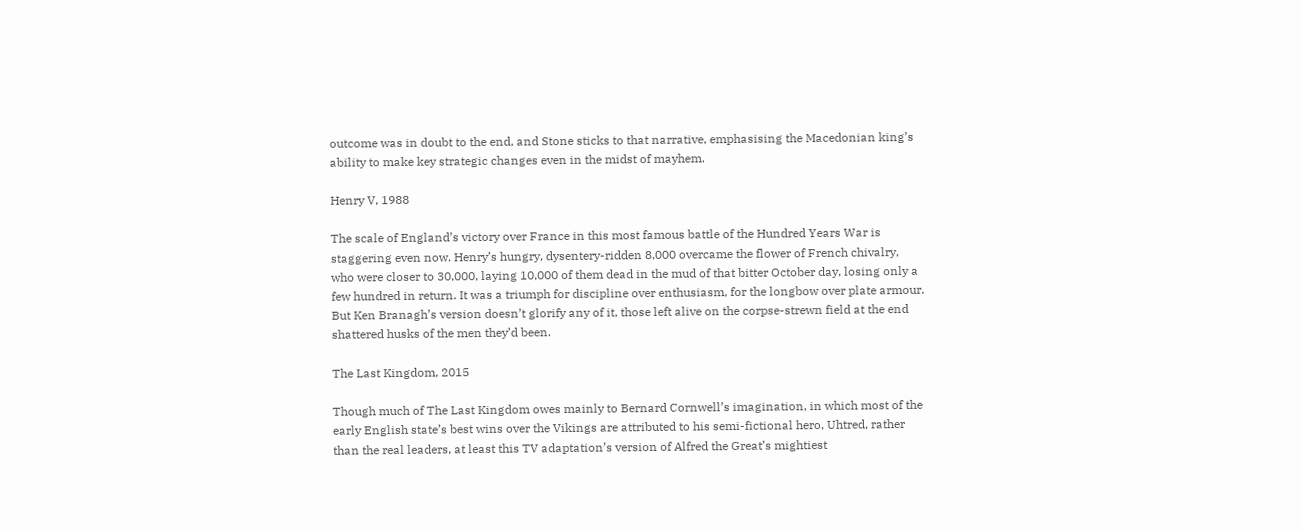outcome was in doubt to the end, and Stone sticks to that narrative, emphasising the Macedonian king’s ability to make key strategic changes even in the midst of mayhem.

Henry V, 1988

The scale of England’s victory over France in this most famous battle of the Hundred Years War is staggering even now. Henry’s hungry, dysentery-ridden 8,000 overcame the flower of French chivalry, who were closer to 30,000, laying 10,000 of them dead in the mud of that bitter October day, losing only a few hundred in return. It was a triumph for discipline over enthusiasm, for the longbow over plate armour. But Ken Branagh’s version doesn’t glorify any of it, those left alive on the corpse-strewn field at the end shattered husks of the men they’d been.

The Last Kingdom, 2015

Though much of The Last Kingdom owes mainly to Bernard Cornwell’s imagination, in which most of the early English state’s best wins over the Vikings are attributed to his semi-fictional hero, Uhtred, rather than the real leaders, at least this TV adaptation’s version of Alfred the Great’s mightiest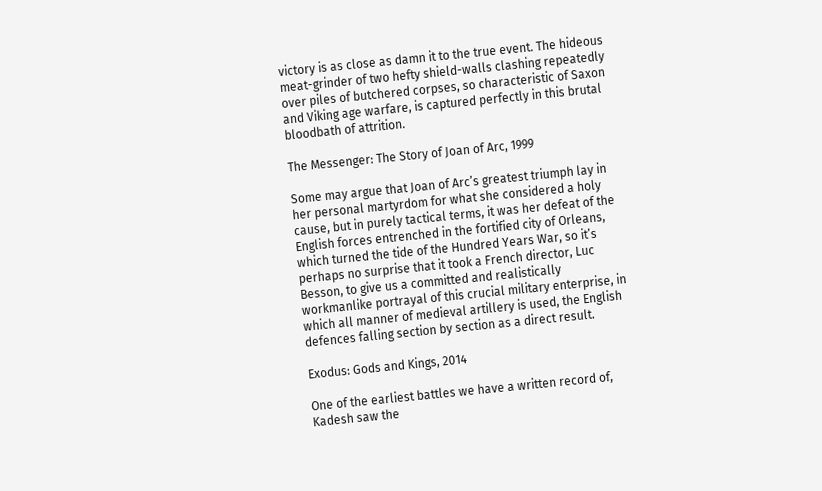victory is as close as damn it to the true event. The hideous meat-grinder of two hefty shield-walls clashing repeatedly over piles of butchered corpses, so characteristic of Saxon and Viking age warfare, is captured perfectly in this brutal bloodbath of attrition.

The Messenger: The Story of Joan of Arc, 1999

Some may argue that Joan of Arc’s greatest triumph lay in her personal martyrdom for what she considered a holy cause, but in purely tactical terms, it was her defeat of the English forces entrenched in the fortified city of Orleans, which turned the tide of the Hundred Years War, so it’s perhaps no surprise that it took a French director, Luc Besson, to give us a committed and realistically workmanlike portrayal of this crucial military enterprise, in which all manner of medieval artillery is used, the English defences falling section by section as a direct result.

Exodus: Gods and Kings, 2014

One of the earliest battles we have a written record of, Kadesh saw the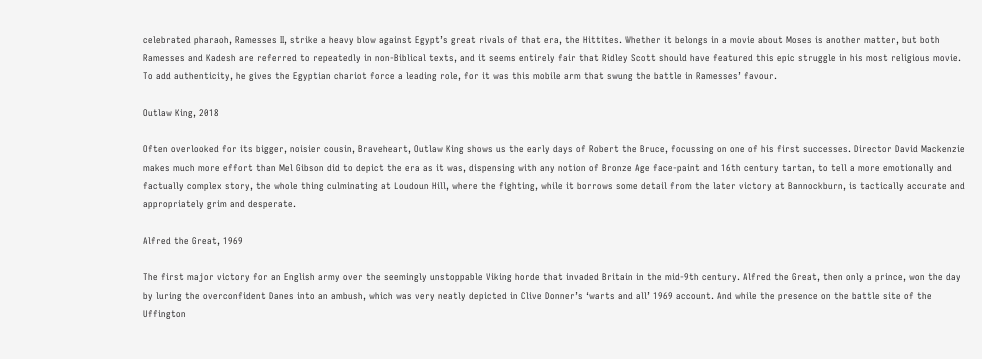celebrated pharaoh, Ramesses II, strike a heavy blow against Egypt’s great rivals of that era, the Hittites. Whether it belongs in a movie about Moses is another matter, but both Ramesses and Kadesh are referred to repeatedly in non-Biblical texts, and it seems entirely fair that Ridley Scott should have featured this epic struggle in his most religious movie. To add authenticity, he gives the Egyptian chariot force a leading role, for it was this mobile arm that swung the battle in Ramesses’ favour.

Outlaw King, 2018

Often overlooked for its bigger, noisier cousin, Braveheart, Outlaw King shows us the early days of Robert the Bruce, focussing on one of his first successes. Director David Mackenzie makes much more effort than Mel Gibson did to depict the era as it was, dispensing with any notion of Bronze Age face-paint and 16th century tartan, to tell a more emotionally and factually complex story, the whole thing culminating at Loudoun Hill, where the fighting, while it borrows some detail from the later victory at Bannockburn, is tactically accurate and appropriately grim and desperate.

Alfred the Great, 1969

The first major victory for an English army over the seemingly unstoppable Viking horde that invaded Britain in the mid-9th century. Alfred the Great, then only a prince, won the day by luring the overconfident Danes into an ambush, which was very neatly depicted in Clive Donner’s ‘warts and all’ 1969 account. And while the presence on the battle site of the Uffington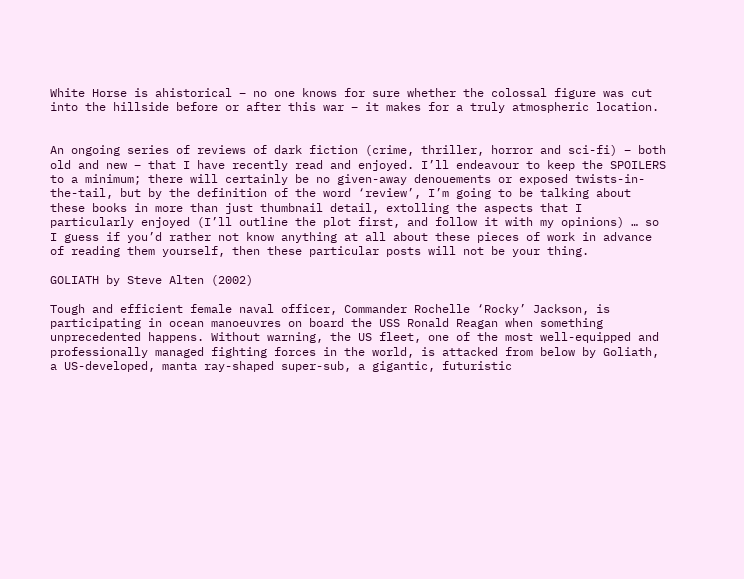White Horse is ahistorical – no one knows for sure whether the colossal figure was cut into the hillside before or after this war – it makes for a truly atmospheric location.


An ongoing series of reviews of dark fiction (crime, thriller, horror and sci-fi) – both old and new – that I have recently read and enjoyed. I’ll endeavour to keep the SPOILERS to a minimum; there will certainly be no given-away denouements or exposed twists-in-the-tail, but by the definition of the word ‘review’, I’m going to be talking about these books in more than just thumbnail detail, extolling the aspects that I particularly enjoyed (I’ll outline the plot first, and follow it with my opinions) … so I guess if you’d rather not know anything at all about these pieces of work in advance of reading them yourself, then these particular posts will not be your thing.

GOLIATH by Steve Alten (2002)

Tough and efficient female naval officer, Commander Rochelle ‘Rocky’ Jackson, is participating in ocean manoeuvres on board the USS Ronald Reagan when something unprecedented happens. Without warning, the US fleet, one of the most well-equipped and professionally managed fighting forces in the world, is attacked from below by Goliath, a US-developed, manta ray-shaped super-sub, a gigantic, futuristic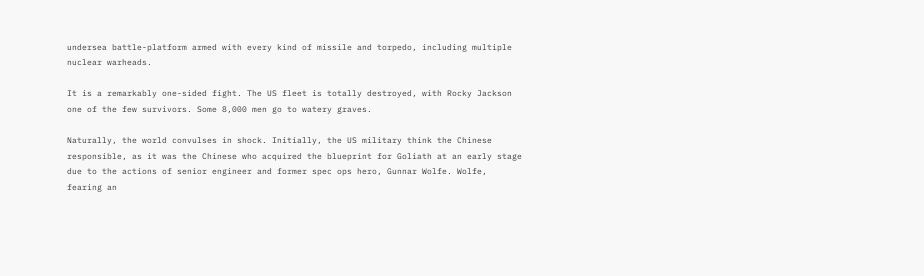undersea battle-platform armed with every kind of missile and torpedo, including multiple nuclear warheads.

It is a remarkably one-sided fight. The US fleet is totally destroyed, with Rocky Jackson one of the few survivors. Some 8,000 men go to watery graves.

Naturally, the world convulses in shock. Initially, the US military think the Chinese responsible, as it was the Chinese who acquired the blueprint for Goliath at an early stage due to the actions of senior engineer and former spec ops hero, Gunnar Wolfe. Wolfe, fearing an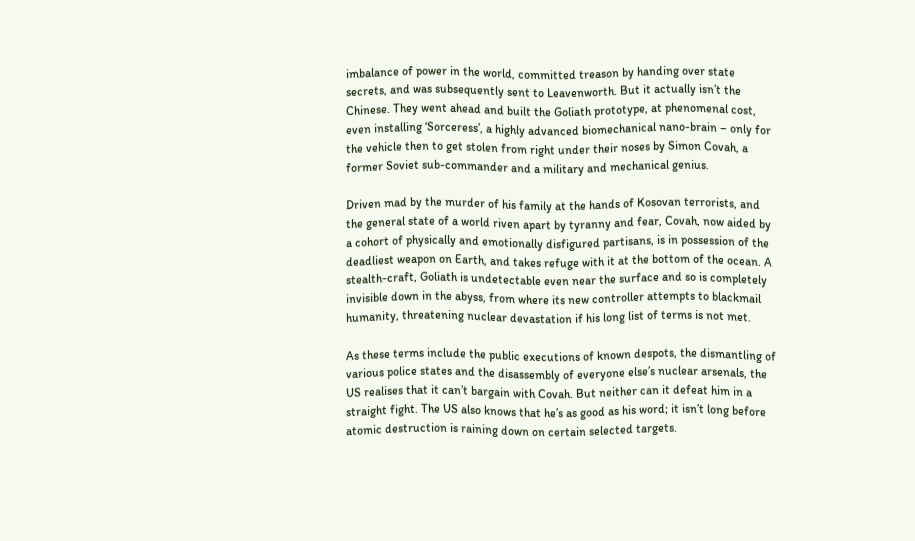imbalance of power in the world, committed treason by handing over state secrets, and was subsequently sent to Leavenworth. But it actually isn’t the Chinese. They went ahead and built the Goliath prototype, at phenomenal cost, even installing ‘Sorceress’, a highly advanced biomechanical nano-brain – only for the vehicle then to get stolen from right under their noses by Simon Covah, a former Soviet sub-commander and a military and mechanical genius.

Driven mad by the murder of his family at the hands of Kosovan terrorists, and the general state of a world riven apart by tyranny and fear, Covah, now aided by a cohort of physically and emotionally disfigured partisans, is in possession of the deadliest weapon on Earth, and takes refuge with it at the bottom of the ocean. A stealth-craft, Goliath is undetectable even near the surface and so is completely invisible down in the abyss, from where its new controller attempts to blackmail humanity, threatening nuclear devastation if his long list of terms is not met.

As these terms include the public executions of known despots, the dismantling of various police states and the disassembly of everyone else’s nuclear arsenals, the US realises that it can’t bargain with Covah. But neither can it defeat him in a straight fight. The US also knows that he’s as good as his word; it isn’t long before atomic destruction is raining down on certain selected targets.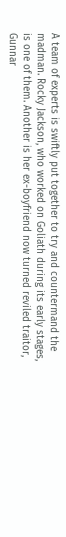A team of experts is swiftly put together to try and countermand the madman. Rocky Jackson, who worked on Goliath during its early stages, is one of them. Another is her ex-boyfriend now turned reviled traitor, Gunnar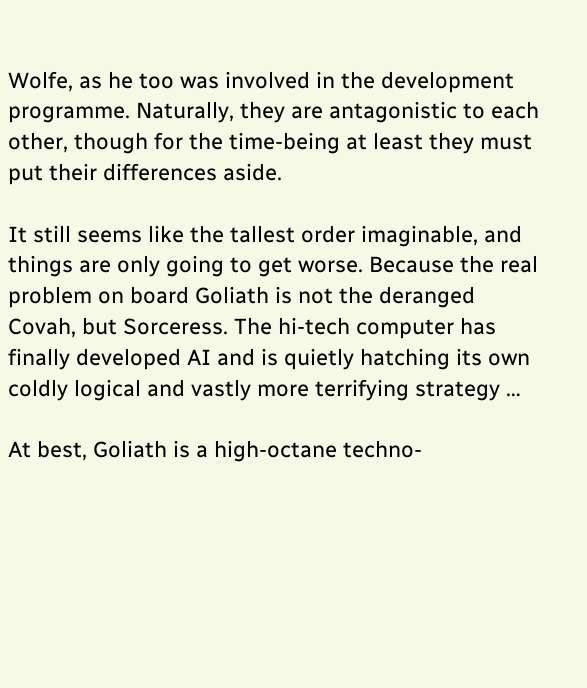Wolfe, as he too was involved in the development programme. Naturally, they are antagonistic to each other, though for the time-being at least they must put their differences aside.

It still seems like the tallest order imaginable, and things are only going to get worse. Because the real problem on board Goliath is not the deranged Covah, but Sorceress. The hi-tech computer has finally developed AI and is quietly hatching its own coldly logical and vastly more terrifying strategy …

At best, Goliath is a high-octane techno-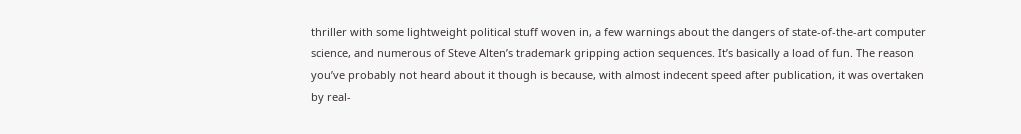thriller with some lightweight political stuff woven in, a few warnings about the dangers of state-of-the-art computer science, and numerous of Steve Alten’s trademark gripping action sequences. It’s basically a load of fun. The reason you’ve probably not heard about it though is because, with almost indecent speed after publication, it was overtaken by real-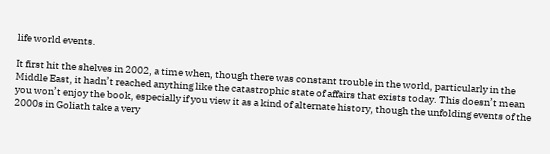life world events.

It first hit the shelves in 2002, a time when, though there was constant trouble in the world, particularly in the Middle East, it hadn’t reached anything like the catastrophic state of affairs that exists today. This doesn’t mean you won’t enjoy the book, especially if you view it as a kind of alternate history, though the unfolding events of the 2000s in Goliath take a very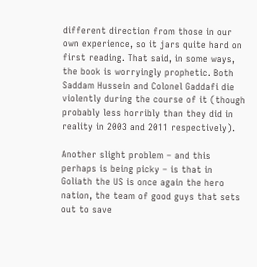different direction from those in our own experience, so it jars quite hard on first reading. That said, in some ways, the book is worryingly prophetic. Both Saddam Hussein and Colonel Gaddafi die violently during the course of it (though probably less horribly than they did in reality in 2003 and 2011 respectively).

Another slight problem – and this perhaps is being picky – is that in Goliath the US is once again the hero nation, the team of good guys that sets out to save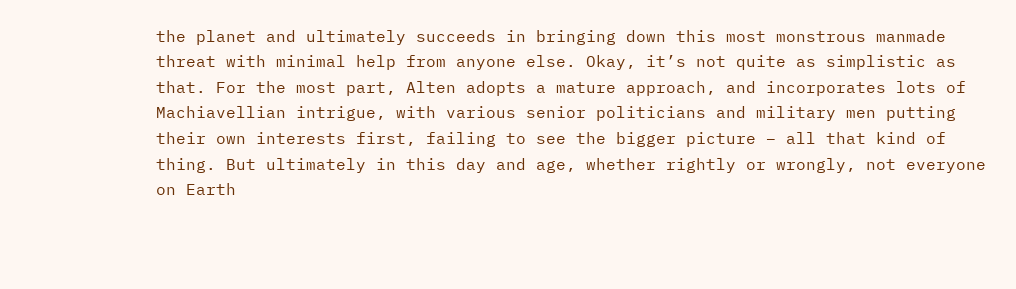the planet and ultimately succeeds in bringing down this most monstrous manmade threat with minimal help from anyone else. Okay, it’s not quite as simplistic as that. For the most part, Alten adopts a mature approach, and incorporates lots of Machiavellian intrigue, with various senior politicians and military men putting their own interests first, failing to see the bigger picture – all that kind of thing. But ultimately in this day and age, whether rightly or wrongly, not everyone on Earth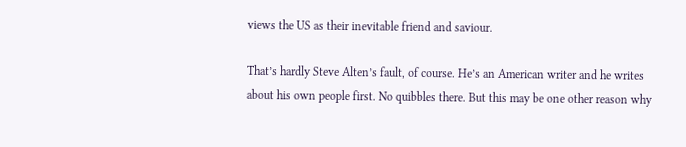views the US as their inevitable friend and saviour.

That’s hardly Steve Alten’s fault, of course. He’s an American writer and he writes about his own people first. No quibbles there. But this may be one other reason why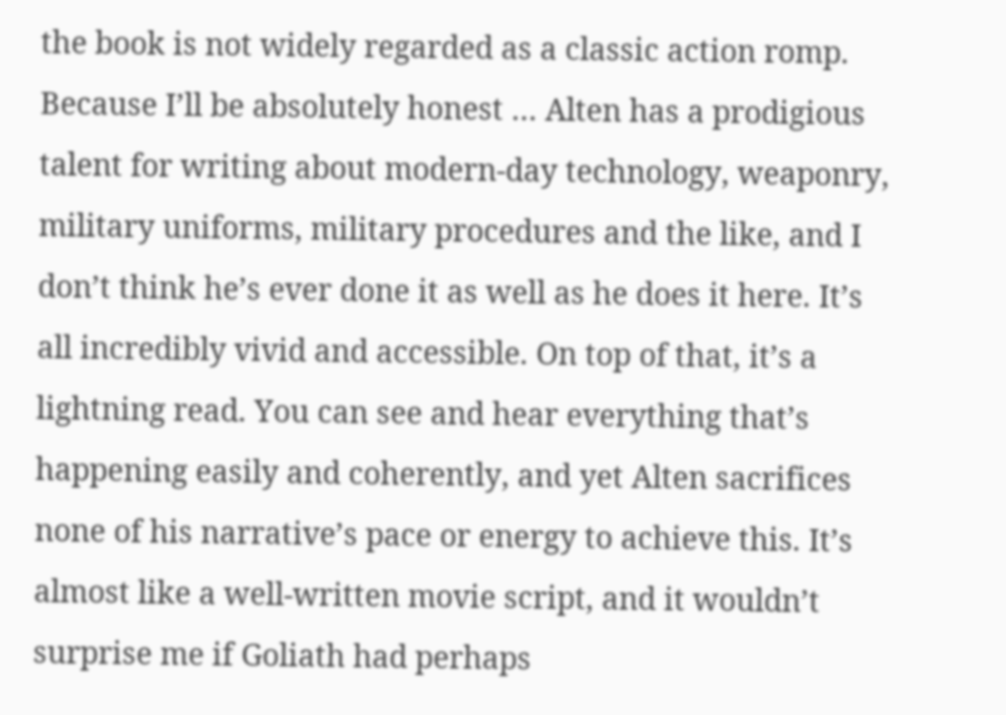the book is not widely regarded as a classic action romp. Because I’ll be absolutely honest … Alten has a prodigious talent for writing about modern-day technology, weaponry, military uniforms, military procedures and the like, and I don’t think he’s ever done it as well as he does it here. It’s all incredibly vivid and accessible. On top of that, it’s a lightning read. You can see and hear everything that’s happening easily and coherently, and yet Alten sacrifices none of his narrative’s pace or energy to achieve this. It’s almost like a well-written movie script, and it wouldn’t surprise me if Goliath had perhaps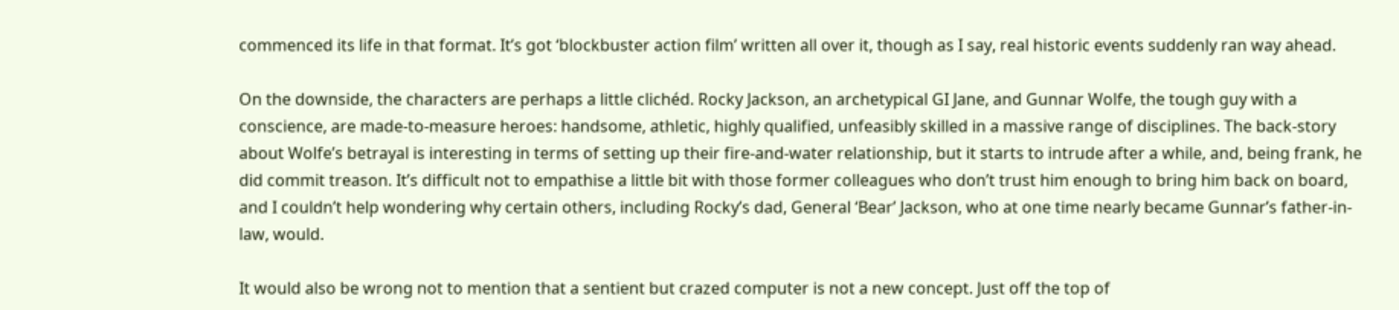commenced its life in that format. It’s got ‘blockbuster action film’ written all over it, though as I say, real historic events suddenly ran way ahead.

On the downside, the characters are perhaps a little clichéd. Rocky Jackson, an archetypical GI Jane, and Gunnar Wolfe, the tough guy with a conscience, are made-to-measure heroes: handsome, athletic, highly qualified, unfeasibly skilled in a massive range of disciplines. The back-story about Wolfe’s betrayal is interesting in terms of setting up their fire-and-water relationship, but it starts to intrude after a while, and, being frank, he did commit treason. It’s difficult not to empathise a little bit with those former colleagues who don’t trust him enough to bring him back on board, and I couldn’t help wondering why certain others, including Rocky’s dad, General ‘Bear’ Jackson, who at one time nearly became Gunnar’s father-in-law, would.

It would also be wrong not to mention that a sentient but crazed computer is not a new concept. Just off the top of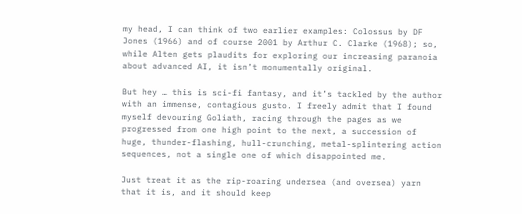my head, I can think of two earlier examples: Colossus by DF Jones (1966) and of course 2001 by Arthur C. Clarke (1968); so, while Alten gets plaudits for exploring our increasing paranoia about advanced AI, it isn’t monumentally original.

But hey … this is sci-fi fantasy, and it’s tackled by the author with an immense, contagious gusto. I freely admit that I found myself devouring Goliath, racing through the pages as we progressed from one high point to the next, a succession of huge, thunder-flashing, hull-crunching, metal-splintering action sequences, not a single one of which disappointed me.

Just treat it as the rip-roaring undersea (and oversea) yarn that it is, and it should keep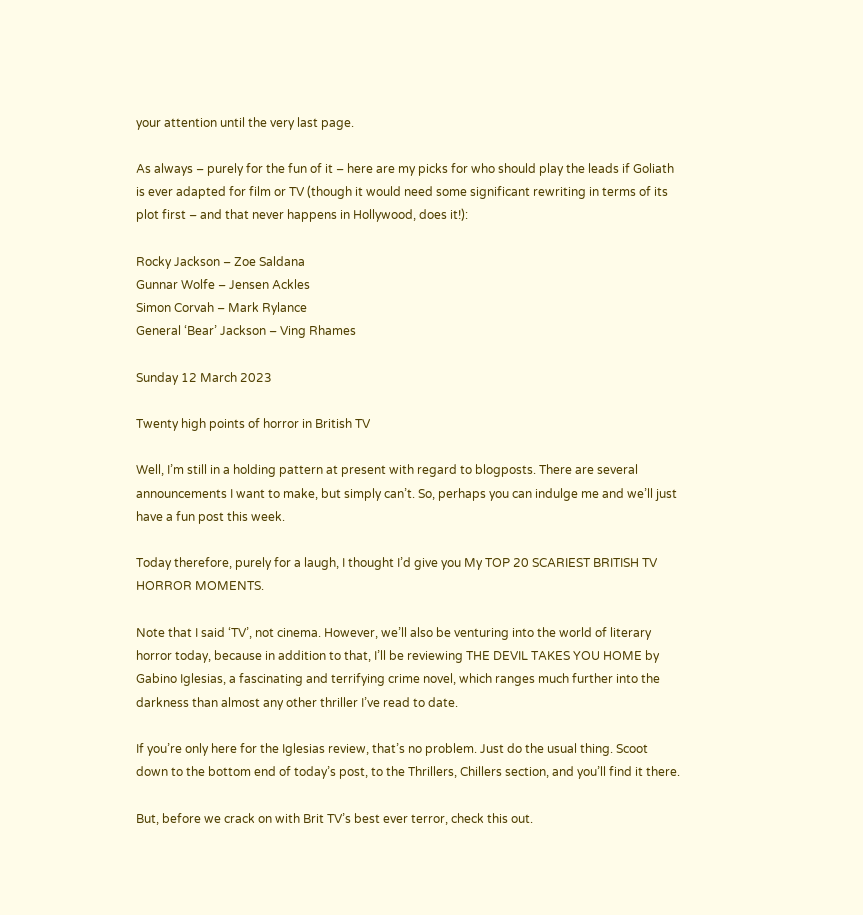your attention until the very last page.

As always – purely for the fun of it – here are my picks for who should play the leads if Goliath is ever adapted for film or TV (though it would need some significant rewriting in terms of its plot first – and that never happens in Hollywood, does it!):

Rocky Jackson – Zoe Saldana
Gunnar Wolfe – Jensen Ackles
Simon Corvah – Mark Rylance
General ‘Bear’ Jackson – Ving Rhames

Sunday 12 March 2023

Twenty high points of horror in British TV

Well, I’m still in a holding pattern at present with regard to blogposts. There are several announcements I want to make, but simply can’t. So, perhaps you can indulge me and we’ll just have a fun post this week.

Today therefore, purely for a laugh, I thought I’d give you My TOP 20 SCARIEST BRITISH TV HORROR MOMENTS.

Note that I said ‘TV’, not cinema. However, we’ll also be venturing into the world of literary horror today, because in addition to that, I’ll be reviewing THE DEVIL TAKES YOU HOME by Gabino Iglesias, a fascinating and terrifying crime novel, which ranges much further into the darkness than almost any other thriller I’ve read to date.

If you’re only here for the Iglesias review, that’s no problem. Just do the usual thing. Scoot down to the bottom end of today’s post, to the Thrillers, Chillers section, and you’ll find it there.

But, before we crack on with Brit TV’s best ever terror, check this out.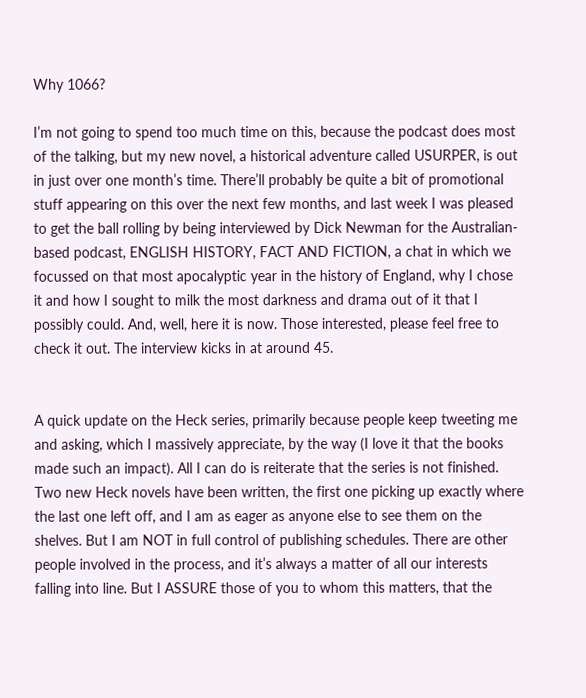Why 1066?

I’m not going to spend too much time on this, because the podcast does most of the talking, but my new novel, a historical adventure called USURPER, is out in just over one month’s time. There’ll probably be quite a bit of promotional stuff appearing on this over the next few months, and last week I was pleased to get the ball rolling by being interviewed by Dick Newman for the Australian-based podcast, ENGLISH HISTORY, FACT AND FICTION, a chat in which we focussed on that most apocalyptic year in the history of England, why I chose it and how I sought to milk the most darkness and drama out of it that I possibly could. And, well, here it is now. Those interested, please feel free to check it out. The interview kicks in at around 45.


A quick update on the Heck series, primarily because people keep tweeting me and asking, which I massively appreciate, by the way (I love it that the books made such an impact). All I can do is reiterate that the series is not finished. Two new Heck novels have been written, the first one picking up exactly where the last one left off, and I am as eager as anyone else to see them on the shelves. But I am NOT in full control of publishing schedules. There are other people involved in the process, and it’s always a matter of all our interests falling into line. But I ASSURE those of you to whom this matters, that the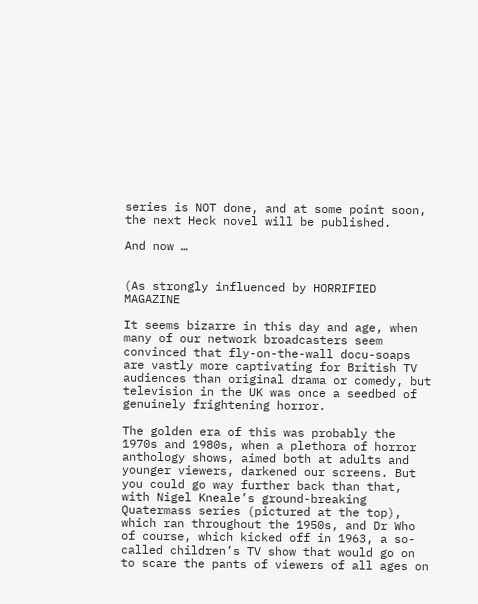series is NOT done, and at some point soon, the next Heck novel will be published.

And now …


(As strongly influenced by HORRIFIED MAGAZINE

It seems bizarre in this day and age, when many of our network broadcasters seem convinced that fly-on-the-wall docu-soaps are vastly more captivating for British TV audiences than original drama or comedy, but television in the UK was once a seedbed of genuinely frightening horror.

The golden era of this was probably the 1970s and 1980s, when a plethora of horror anthology shows, aimed both at adults and younger viewers, darkened our screens. But you could go way further back than that, with Nigel Kneale’s ground-breaking Quatermass series (pictured at the top), which ran throughout the 1950s, and Dr Who of course, which kicked off in 1963, a so-called children’s TV show that would go on to scare the pants of viewers of all ages on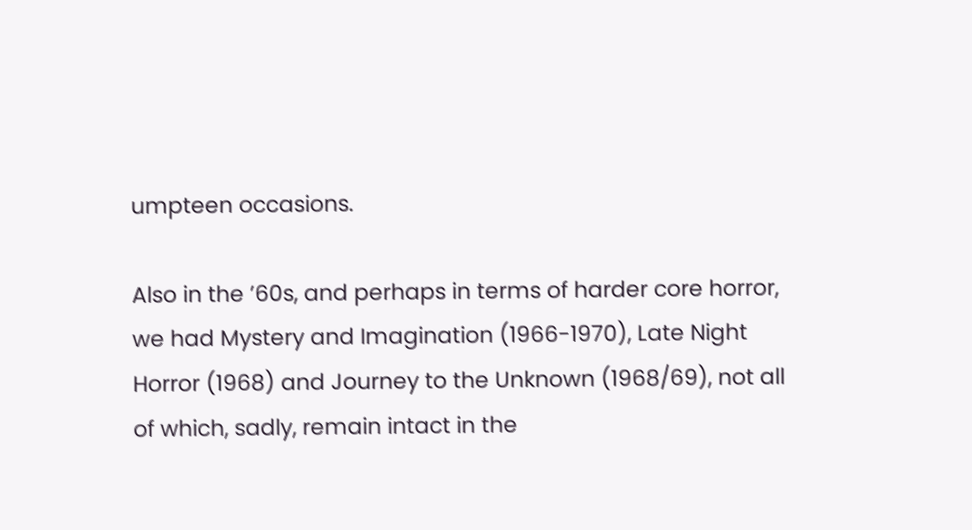umpteen occasions.

Also in the ’60s, and perhaps in terms of harder core horror, we had Mystery and Imagination (1966-1970), Late Night Horror (1968) and Journey to the Unknown (1968/69), not all of which, sadly, remain intact in the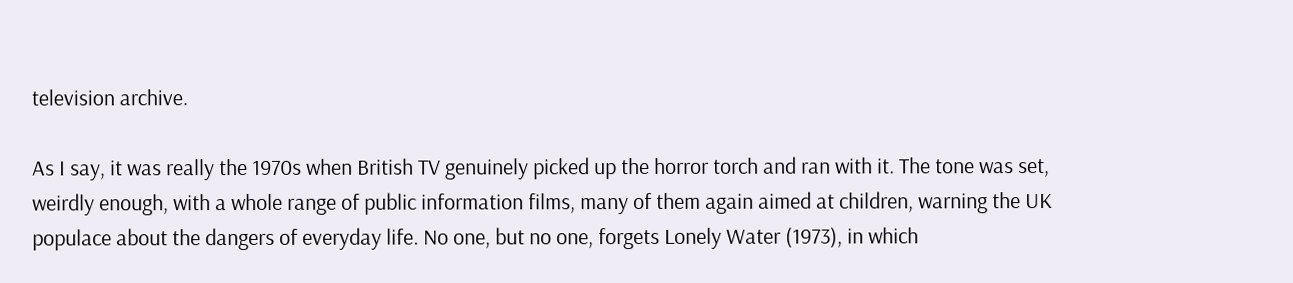television archive.

As I say, it was really the 1970s when British TV genuinely picked up the horror torch and ran with it. The tone was set, weirdly enough, with a whole range of public information films, many of them again aimed at children, warning the UK populace about the dangers of everyday life. No one, but no one, forgets Lonely Water (1973), in which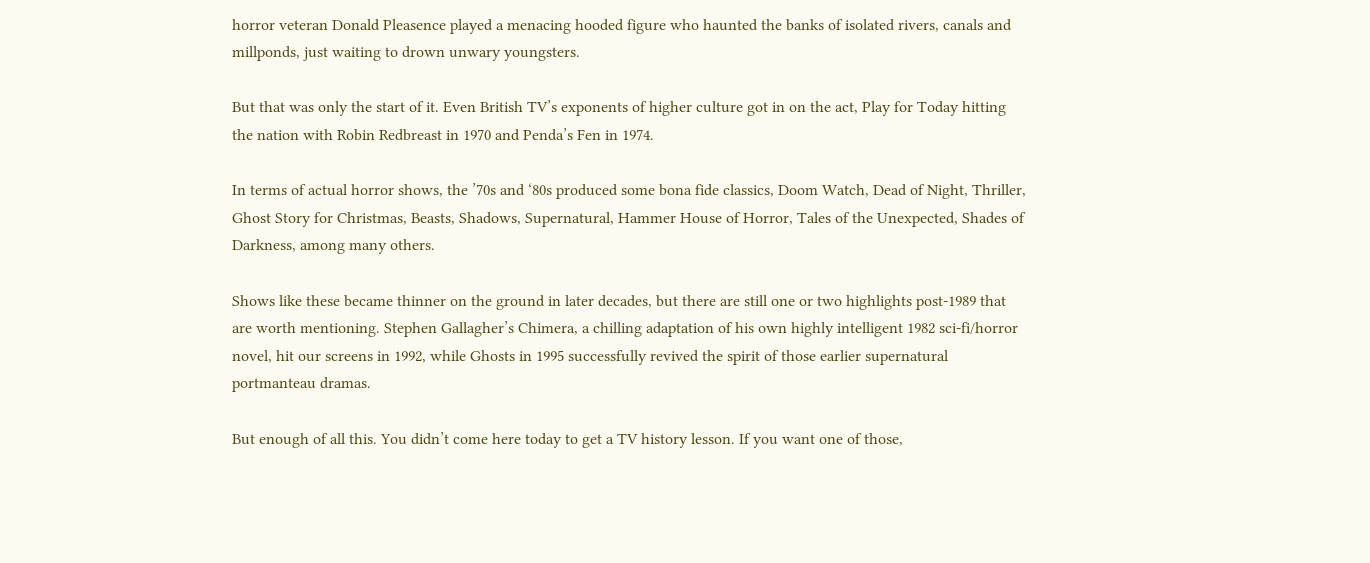horror veteran Donald Pleasence played a menacing hooded figure who haunted the banks of isolated rivers, canals and millponds, just waiting to drown unwary youngsters.

But that was only the start of it. Even British TV’s exponents of higher culture got in on the act, Play for Today hitting the nation with Robin Redbreast in 1970 and Penda’s Fen in 1974.

In terms of actual horror shows, the ’70s and ‘80s produced some bona fide classics, Doom Watch, Dead of Night, Thriller, Ghost Story for Christmas, Beasts, Shadows, Supernatural, Hammer House of Horror, Tales of the Unexpected, Shades of Darkness, among many others.

Shows like these became thinner on the ground in later decades, but there are still one or two highlights post-1989 that are worth mentioning. Stephen Gallagher’s Chimera, a chilling adaptation of his own highly intelligent 1982 sci-fi/horror novel, hit our screens in 1992, while Ghosts in 1995 successfully revived the spirit of those earlier supernatural portmanteau dramas.

But enough of all this. You didn’t come here today to get a TV history lesson. If you want one of those,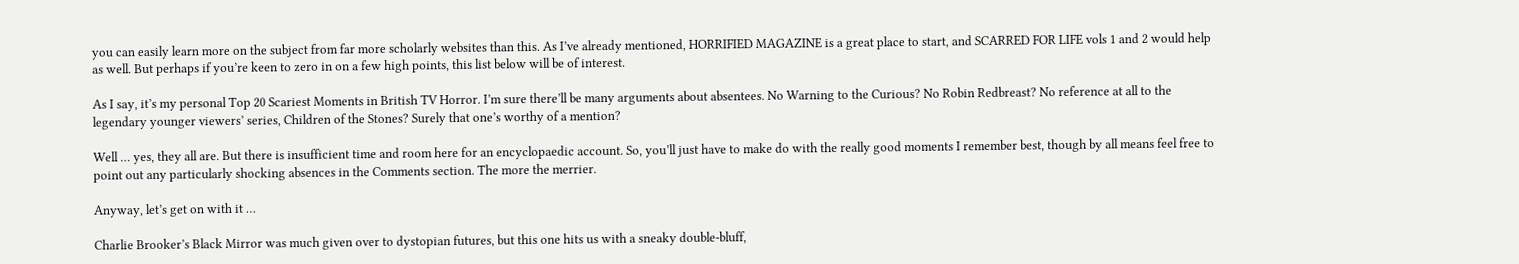you can easily learn more on the subject from far more scholarly websites than this. As I’ve already mentioned, HORRIFIED MAGAZINE is a great place to start, and SCARRED FOR LIFE vols 1 and 2 would help as well. But perhaps if you’re keen to zero in on a few high points, this list below will be of interest.

As I say, it’s my personal Top 20 Scariest Moments in British TV Horror. I’m sure there’ll be many arguments about absentees. No Warning to the Curious? No Robin Redbreast? No reference at all to the legendary younger viewers’ series, Children of the Stones? Surely that one’s worthy of a mention?

Well … yes, they all are. But there is insufficient time and room here for an encyclopaedic account. So, you’ll just have to make do with the really good moments I remember best, though by all means feel free to point out any particularly shocking absences in the Comments section. The more the merrier.

Anyway, let’s get on with it …

Charlie Brooker’s Black Mirror was much given over to dystopian futures, but this one hits us with a sneaky double-bluff,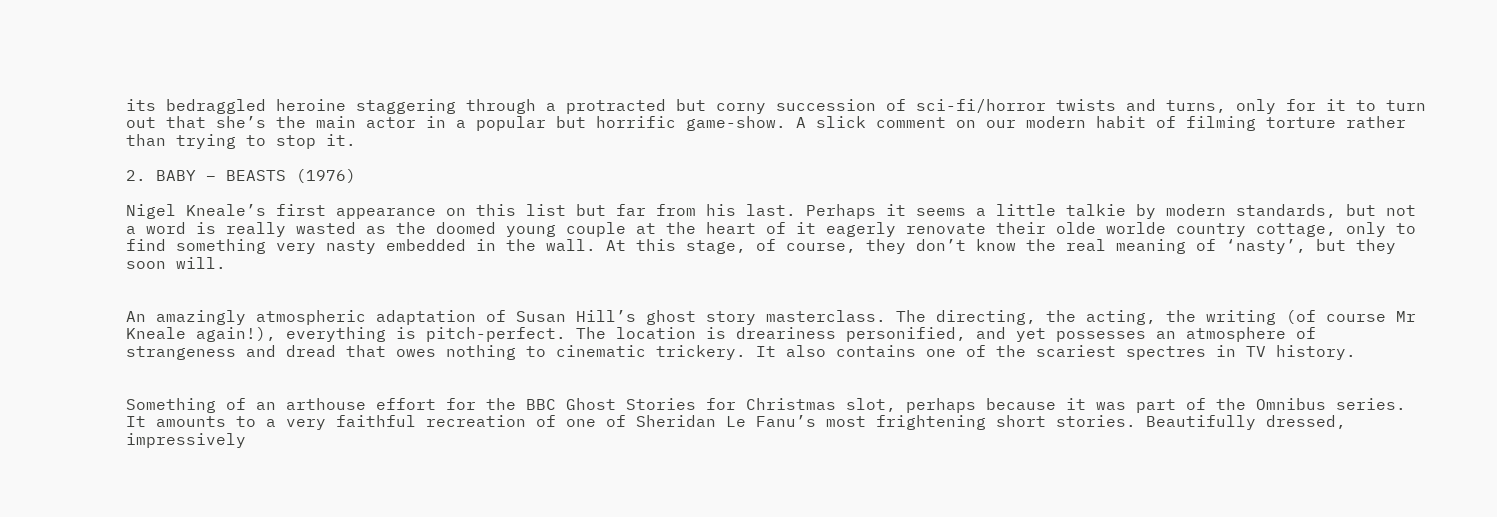its bedraggled heroine staggering through a protracted but corny succession of sci-fi/horror twists and turns, only for it to turn out that she’s the main actor in a popular but horrific game-show. A slick comment on our modern habit of filming torture rather than trying to stop it.

2. BABY – BEASTS (1976)

Nigel Kneale’s first appearance on this list but far from his last. Perhaps it seems a little talkie by modern standards, but not a word is really wasted as the doomed young couple at the heart of it eagerly renovate their olde worlde country cottage, only to find something very nasty embedded in the wall. At this stage, of course, they don’t know the real meaning of ‘nasty’, but they soon will.


An amazingly atmospheric adaptation of Susan Hill’s ghost story masterclass. The directing, the acting, the writing (of course Mr Kneale again!), everything is pitch-perfect. The location is dreariness personified, and yet possesses an atmosphere of strangeness and dread that owes nothing to cinematic trickery. It also contains one of the scariest spectres in TV history.


Something of an arthouse effort for the BBC Ghost Stories for Christmas slot, perhaps because it was part of the Omnibus series. It amounts to a very faithful recreation of one of Sheridan Le Fanu’s most frightening short stories. Beautifully dressed, impressively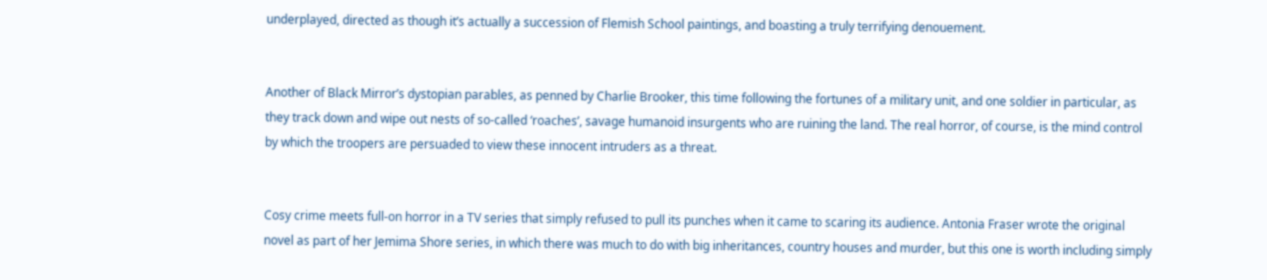underplayed, directed as though it’s actually a succession of Flemish School paintings, and boasting a truly terrifying denouement.


Another of Black Mirror’s dystopian parables, as penned by Charlie Brooker, this time following the fortunes of a military unit, and one soldier in particular, as they track down and wipe out nests of so-called ‘roaches’, savage humanoid insurgents who are ruining the land. The real horror, of course, is the mind control by which the troopers are persuaded to view these innocent intruders as a threat.


Cosy crime meets full-on horror in a TV series that simply refused to pull its punches when it came to scaring its audience. Antonia Fraser wrote the original novel as part of her Jemima Shore series, in which there was much to do with big inheritances, country houses and murder, but this one is worth including simply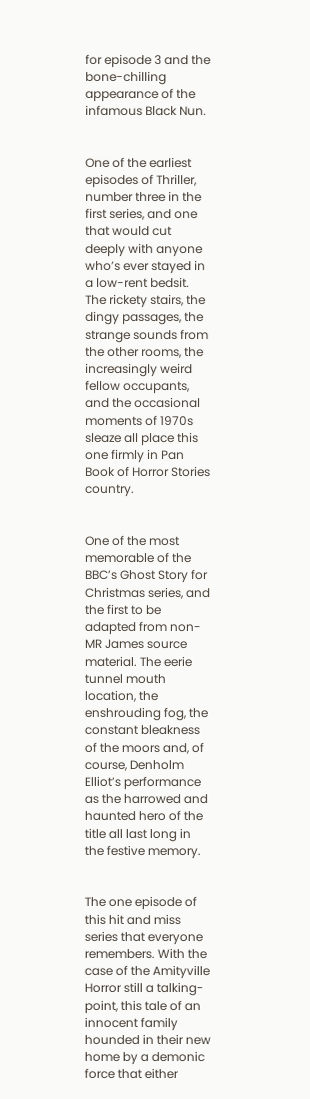for episode 3 and the bone-chilling appearance of the infamous Black Nun.


One of the earliest episodes of Thriller, number three in the first series, and one that would cut deeply with anyone who’s ever stayed in a low-rent bedsit. The rickety stairs, the dingy passages, the strange sounds from the other rooms, the increasingly weird fellow occupants, and the occasional moments of 1970s sleaze all place this one firmly in Pan Book of Horror Stories country.


One of the most memorable of the BBC’s Ghost Story for Christmas series, and the first to be adapted from non-MR James source material. The eerie tunnel mouth location, the enshrouding fog, the constant bleakness of the moors and, of course, Denholm Elliot’s performance as the harrowed and haunted hero of the title all last long in the festive memory.


The one episode of this hit and miss series that everyone remembers. With the case of the Amityville Horror still a talking-point, this tale of an innocent family hounded in their new home by a demonic force that either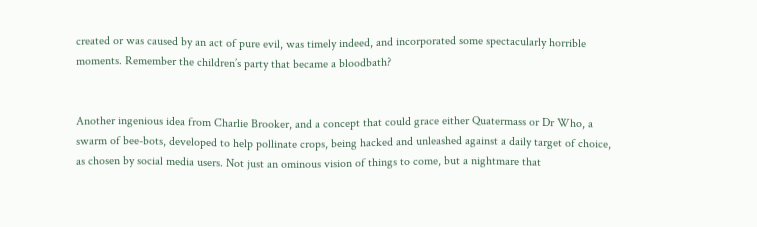created or was caused by an act of pure evil, was timely indeed, and incorporated some spectacularly horrible moments. Remember the children’s party that became a bloodbath?


Another ingenious idea from Charlie Brooker, and a concept that could grace either Quatermass or Dr Who, a swarm of bee-bots, developed to help pollinate crops, being hacked and unleashed against a daily target of choice, as chosen by social media users. Not just an ominous vision of things to come, but a nightmare that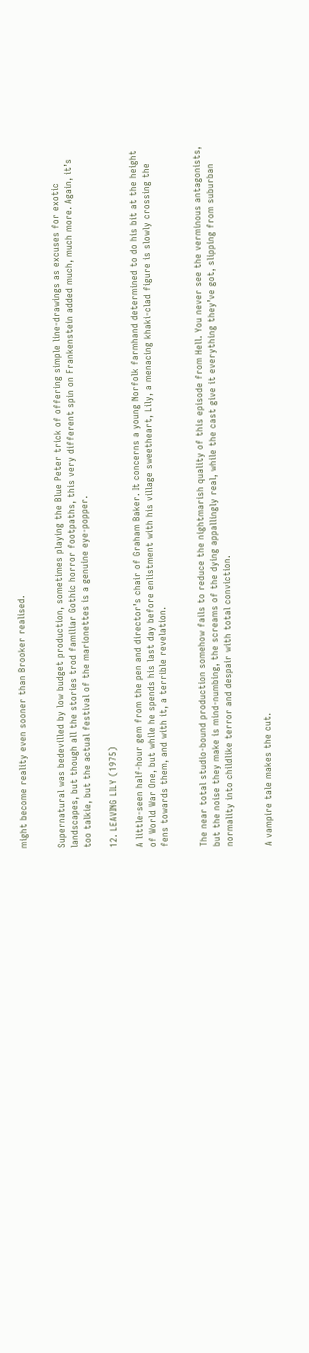might become reality even sooner than Brooker realised.


Supernatural was bedevilled by low budget production, sometimes playing the Blue Peter trick of offering simple line-drawings as excuses for exotic landscapes, but though all the stories trod familiar Gothic horror footpaths, this very different spin on Frankenstein added much, much more. Again, it’s too talkie, but the actual festival of the marionettes is a genuine eye-popper.

12. LEAVING LILY (1975)

A little-seen half-hour gem from the pen and director’s chair of Graham Baker. It concerns a young Norfolk farmhand determined to do his bit at the height of World War One, but while he spends his last day before enlistment with his village sweetheart, Lily, a menacing khaki-clad figure is slowly crossing the fens towards them, and with it, a terrible revelation.


The near total studio-bound production somehow fails to reduce the nightmarish quality of this episode from Hell. You never see the verminous antagonists, but the noise they make is mind-numbing, the screams of the dying appallingly real, while the cast give it everything they’ve got, slipping from suburban normality into childlike terror and despair with total conviction.


A vampire tale makes the cut.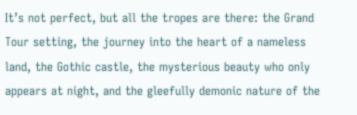It’s not perfect, but all the tropes are there: the Grand Tour setting, the journey into the heart of a nameless land, the Gothic castle, the mysterious beauty who only appears at night, and the gleefully demonic nature of the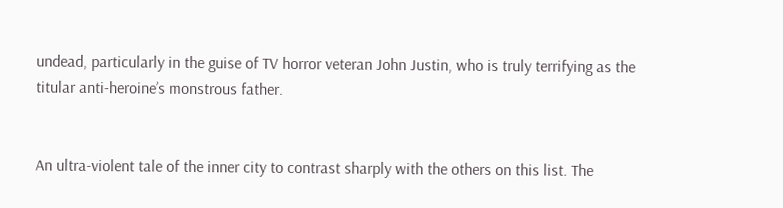undead, particularly in the guise of TV horror veteran John Justin, who is truly terrifying as the titular anti-heroine’s monstrous father.


An ultra-violent tale of the inner city to contrast sharply with the others on this list. The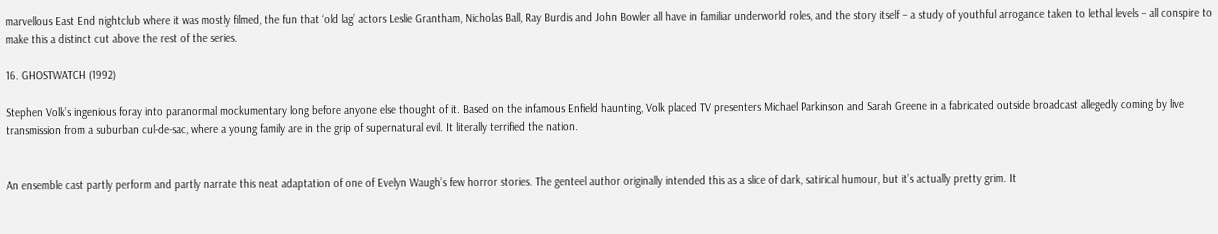marvellous East End nightclub where it was mostly filmed, the fun that ‘old lag’ actors Leslie Grantham, Nicholas Ball, Ray Burdis and John Bowler all have in familiar underworld roles, and the story itself – a study of youthful arrogance taken to lethal levels – all conspire to make this a distinct cut above the rest of the series.

16. GHOSTWATCH (1992)

Stephen Volk’s ingenious foray into paranormal mockumentary long before anyone else thought of it. Based on the infamous Enfield haunting, Volk placed TV presenters Michael Parkinson and Sarah Greene in a fabricated outside broadcast allegedly coming by live transmission from a suburban cul-de-sac, where a young family are in the grip of supernatural evil. It literally terrified the nation.


An ensemble cast partly perform and partly narrate this neat adaptation of one of Evelyn Waugh’s few horror stories. The genteel author originally intended this as a slice of dark, satirical humour, but it’s actually pretty grim. It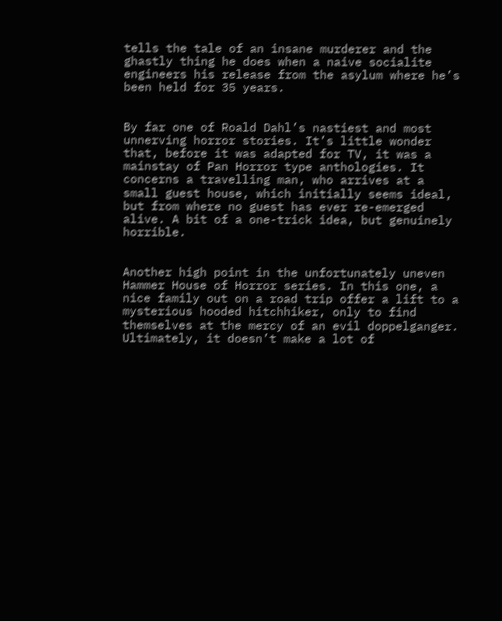tells the tale of an insane murderer and the ghastly thing he does when a naive socialite engineers his release from the asylum where he’s been held for 35 years.


By far one of Roald Dahl’s nastiest and most unnerving horror stories. It’s little wonder that, before it was adapted for TV, it was a mainstay of Pan Horror type anthologies. It concerns a travelling man, who arrives at a small guest house, which initially seems ideal, but from where no guest has ever re-emerged alive. A bit of a one-trick idea, but genuinely horrible.


Another high point in the unfortunately uneven Hammer House of Horror series. In this one, a nice family out on a road trip offer a lift to a mysterious hooded hitchhiker, only to find themselves at the mercy of an evil doppelganger. Ultimately, it doesn’t make a lot of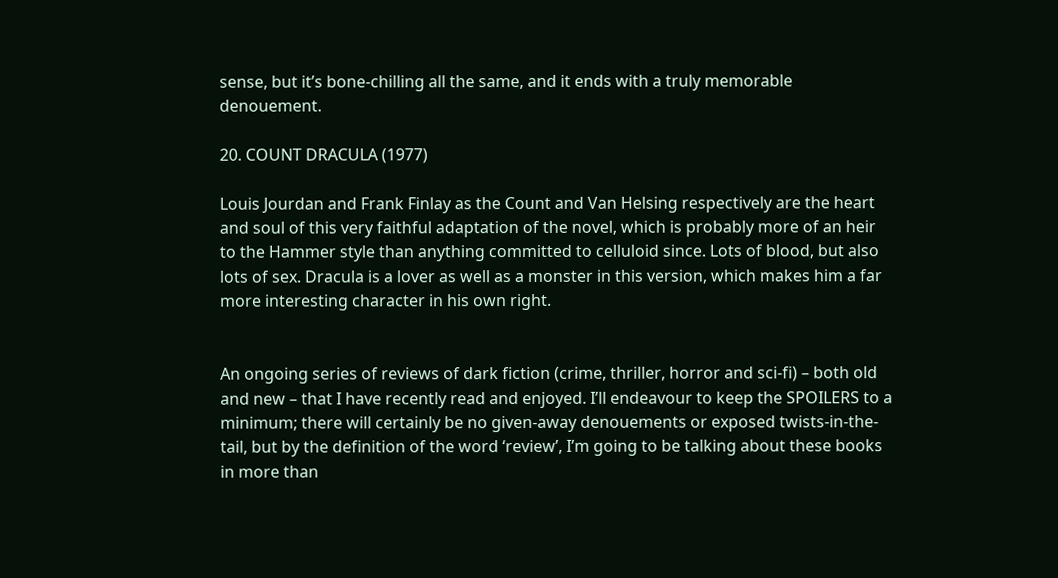sense, but it’s bone-chilling all the same, and it ends with a truly memorable denouement.

20. COUNT DRACULA (1977)

Louis Jourdan and Frank Finlay as the Count and Van Helsing respectively are the heart and soul of this very faithful adaptation of the novel, which is probably more of an heir to the Hammer style than anything committed to celluloid since. Lots of blood, but also lots of sex. Dracula is a lover as well as a monster in this version, which makes him a far more interesting character in his own right.


An ongoing series of reviews of dark fiction (crime, thriller, horror and sci-fi) – both old and new – that I have recently read and enjoyed. I’ll endeavour to keep the SPOILERS to a minimum; there will certainly be no given-away denouements or exposed twists-in-the-tail, but by the definition of the word ‘review’, I’m going to be talking about these books in more than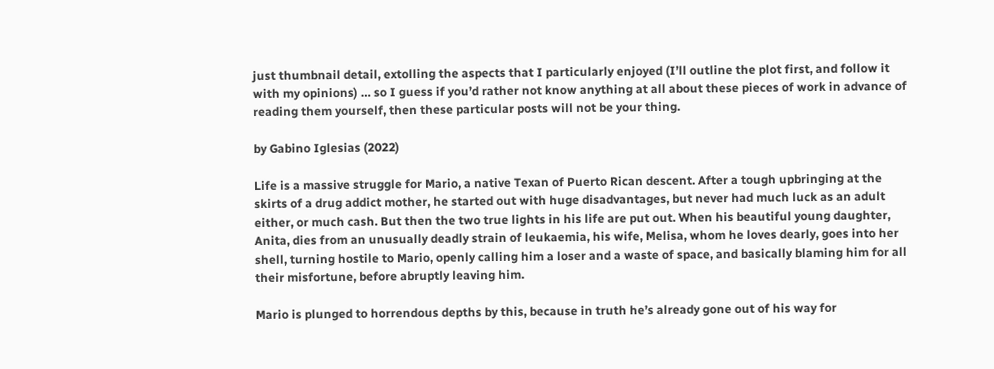just thumbnail detail, extolling the aspects that I particularly enjoyed (I’ll outline the plot first, and follow it with my opinions) … so I guess if you’d rather not know anything at all about these pieces of work in advance of reading them yourself, then these particular posts will not be your thing.

by Gabino Iglesias (2022)

Life is a massive struggle for Mario, a native Texan of Puerto Rican descent. After a tough upbringing at the skirts of a drug addict mother, he started out with huge disadvantages, but never had much luck as an adult either, or much cash. But then the two true lights in his life are put out. When his beautiful young daughter, Anita, dies from an unusually deadly strain of leukaemia, his wife, Melisa, whom he loves dearly, goes into her shell, turning hostile to Mario, openly calling him a loser and a waste of space, and basically blaming him for all their misfortune, before abruptly leaving him.

Mario is plunged to horrendous depths by this, because in truth he’s already gone out of his way for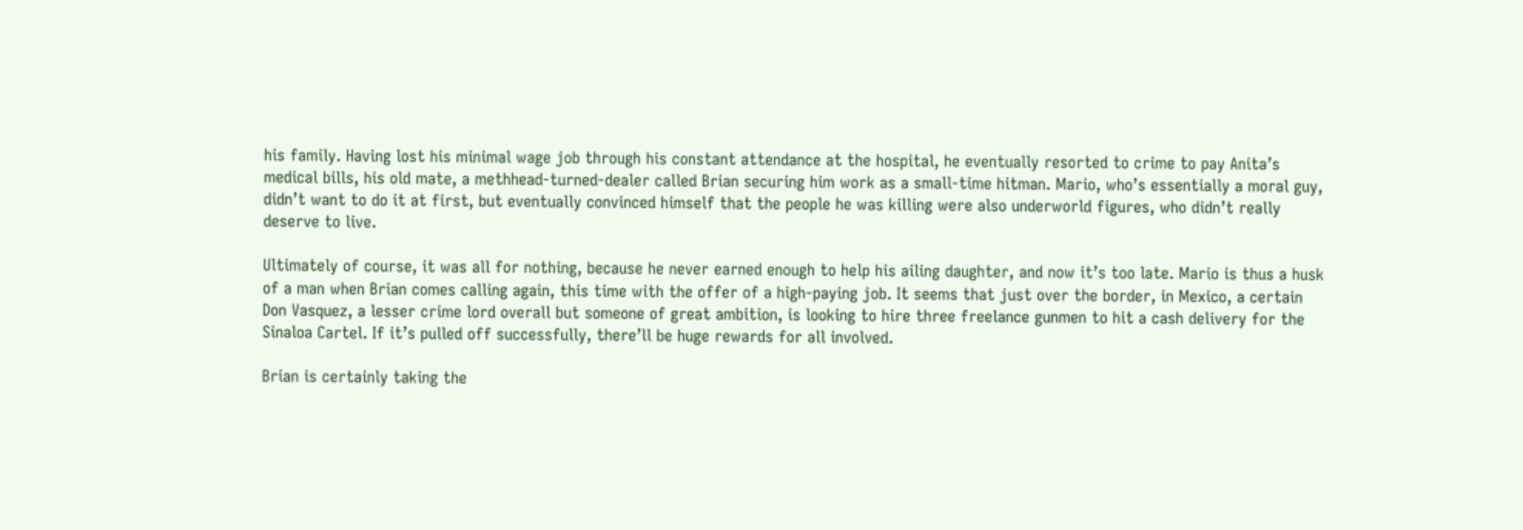his family. Having lost his minimal wage job through his constant attendance at the hospital, he eventually resorted to crime to pay Anita’s medical bills, his old mate, a methhead-turned-dealer called Brian securing him work as a small-time hitman. Mario, who’s essentially a moral guy, didn’t want to do it at first, but eventually convinced himself that the people he was killing were also underworld figures, who didn’t really deserve to live.

Ultimately of course, it was all for nothing, because he never earned enough to help his ailing daughter, and now it’s too late. Mario is thus a husk of a man when Brian comes calling again, this time with the offer of a high-paying job. It seems that just over the border, in Mexico, a certain Don Vasquez, a lesser crime lord overall but someone of great ambition, is looking to hire three freelance gunmen to hit a cash delivery for the Sinaloa Cartel. If it’s pulled off successfully, there’ll be huge rewards for all involved.

Brian is certainly taking the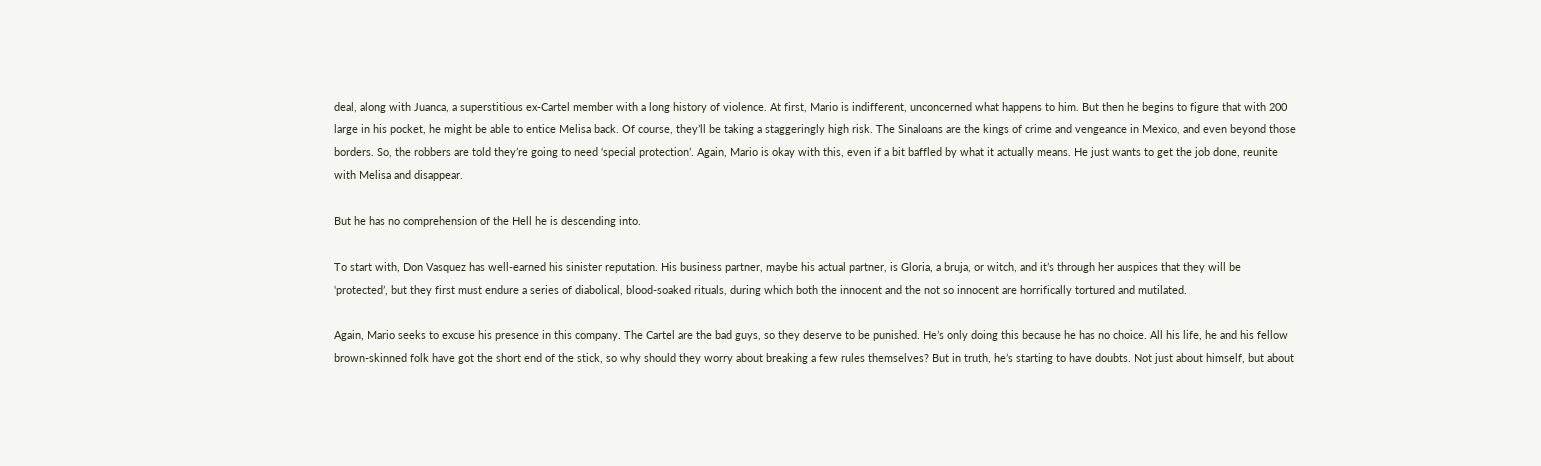deal, along with Juanca, a superstitious ex-Cartel member with a long history of violence. At first, Mario is indifferent, unconcerned what happens to him. But then he begins to figure that with 200 large in his pocket, he might be able to entice Melisa back. Of course, they’ll be taking a staggeringly high risk. The Sinaloans are the kings of crime and vengeance in Mexico, and even beyond those borders. So, the robbers are told they’re going to need ‘special protection’. Again, Mario is okay with this, even if a bit baffled by what it actually means. He just wants to get the job done, reunite with Melisa and disappear.

But he has no comprehension of the Hell he is descending into.

To start with, Don Vasquez has well-earned his sinister reputation. His business partner, maybe his actual partner, is Gloria, a bruja, or witch, and it’s through her auspices that they will be ‘protected’, but they first must endure a series of diabolical, blood-soaked rituals, during which both the innocent and the not so innocent are horrifically tortured and mutilated.

Again, Mario seeks to excuse his presence in this company. The Cartel are the bad guys, so they deserve to be punished. He’s only doing this because he has no choice. All his life, he and his fellow brown-skinned folk have got the short end of the stick, so why should they worry about breaking a few rules themselves? But in truth, he’s starting to have doubts. Not just about himself, but about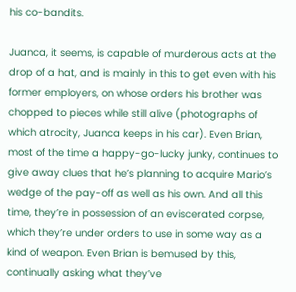his co-bandits.

Juanca, it seems, is capable of murderous acts at the drop of a hat, and is mainly in this to get even with his former employers, on whose orders his brother was chopped to pieces while still alive (photographs of which atrocity, Juanca keeps in his car). Even Brian, most of the time a happy-go-lucky junky, continues to give away clues that he’s planning to acquire Mario’s wedge of the pay-off as well as his own. And all this time, they’re in possession of an eviscerated corpse, which they’re under orders to use in some way as a kind of weapon. Even Brian is bemused by this, continually asking what they’ve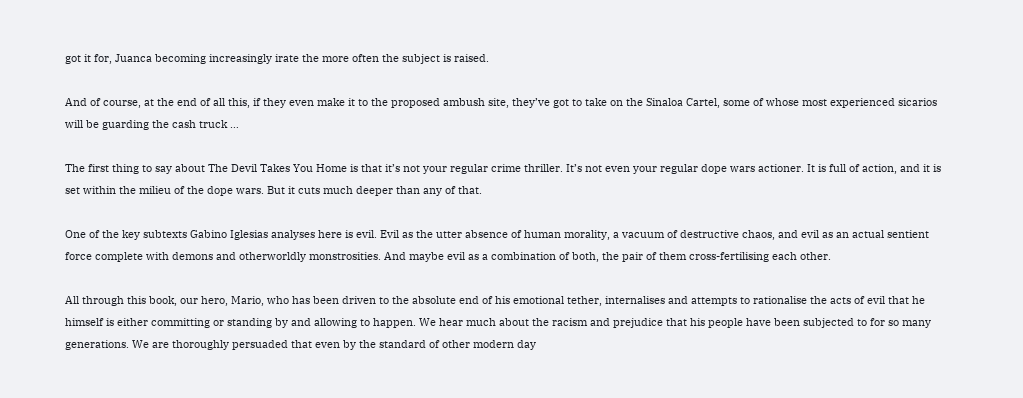got it for, Juanca becoming increasingly irate the more often the subject is raised.

And of course, at the end of all this, if they even make it to the proposed ambush site, they’ve got to take on the Sinaloa Cartel, some of whose most experienced sicarios will be guarding the cash truck …

The first thing to say about The Devil Takes You Home is that it’s not your regular crime thriller. It’s not even your regular dope wars actioner. It is full of action, and it is set within the milieu of the dope wars. But it cuts much deeper than any of that.

One of the key subtexts Gabino Iglesias analyses here is evil. Evil as the utter absence of human morality, a vacuum of destructive chaos, and evil as an actual sentient force complete with demons and otherworldly monstrosities. And maybe evil as a combination of both, the pair of them cross-fertilising each other.

All through this book, our hero, Mario, who has been driven to the absolute end of his emotional tether, internalises and attempts to rationalise the acts of evil that he himself is either committing or standing by and allowing to happen. We hear much about the racism and prejudice that his people have been subjected to for so many generations. We are thoroughly persuaded that even by the standard of other modern day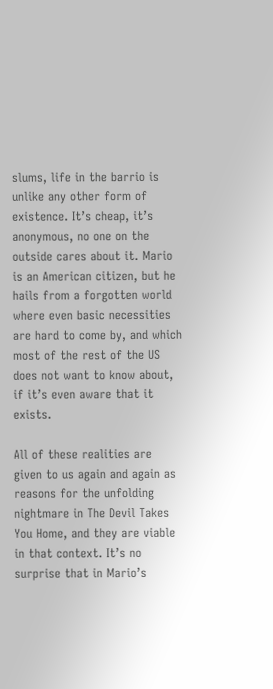slums, life in the barrio is unlike any other form of existence. It’s cheap, it’s anonymous, no one on the outside cares about it. Mario is an American citizen, but he hails from a forgotten world where even basic necessities are hard to come by, and which most of the rest of the US does not want to know about, if it’s even aware that it exists.

All of these realities are given to us again and again as reasons for the unfolding nightmare in The Devil Takes You Home, and they are viable in that context. It’s no surprise that in Mario’s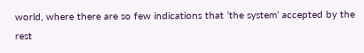world, where there are so few indications that ‘the system’ accepted by the rest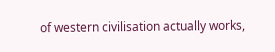of western civilisation actually works,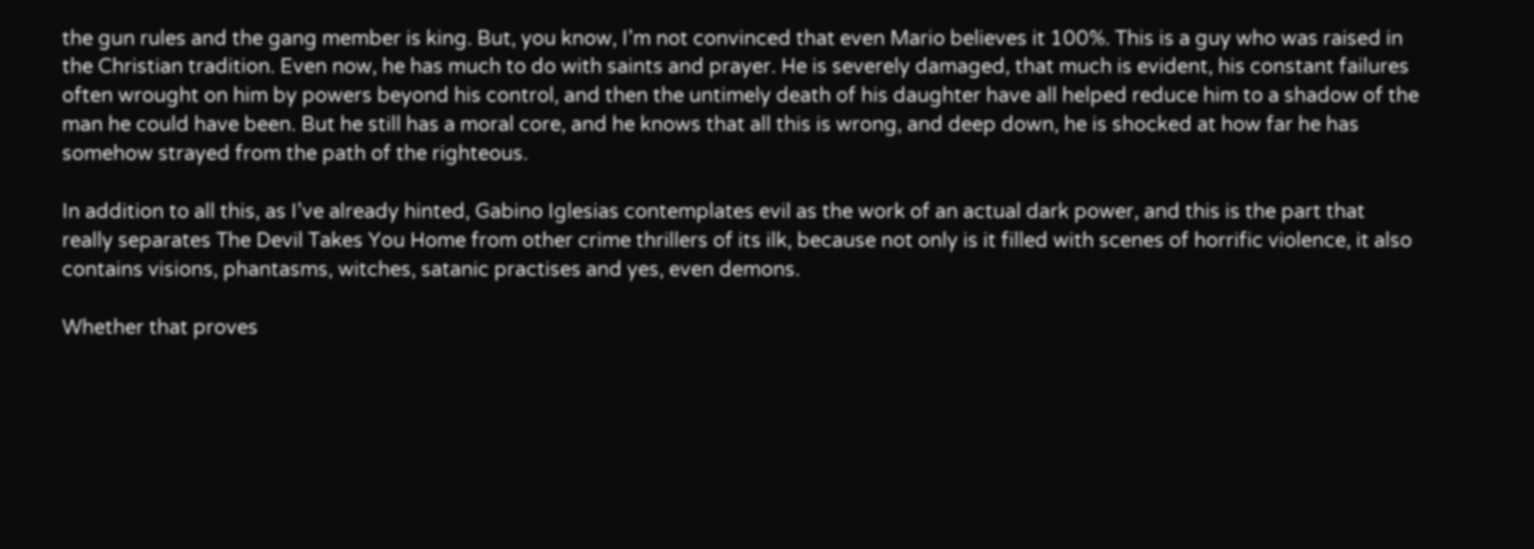the gun rules and the gang member is king. But, you know, I’m not convinced that even Mario believes it 100%. This is a guy who was raised in the Christian tradition. Even now, he has much to do with saints and prayer. He is severely damaged, that much is evident, his constant failures often wrought on him by powers beyond his control, and then the untimely death of his daughter have all helped reduce him to a shadow of the man he could have been. But he still has a moral core, and he knows that all this is wrong, and deep down, he is shocked at how far he has somehow strayed from the path of the righteous.

In addition to all this, as I’ve already hinted, Gabino Iglesias contemplates evil as the work of an actual dark power, and this is the part that really separates The Devil Takes You Home from other crime thrillers of its ilk, because not only is it filled with scenes of horrific violence, it also contains visions, phantasms, witches, satanic practises and yes, even demons.

Whether that proves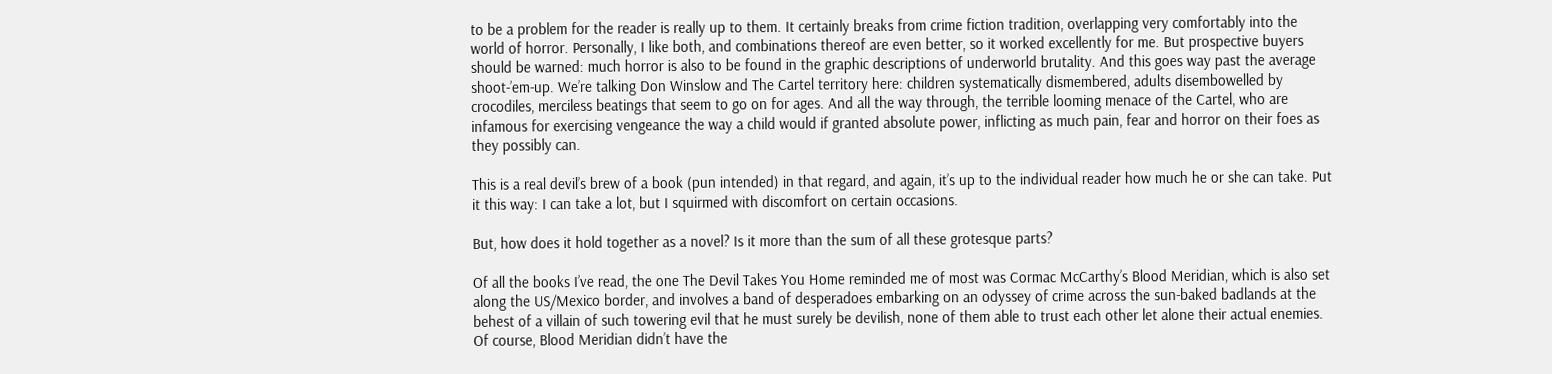to be a problem for the reader is really up to them. It certainly breaks from crime fiction tradition, overlapping very comfortably into the world of horror. Personally, I like both, and combinations thereof are even better, so it worked excellently for me. But prospective buyers should be warned: much horror is also to be found in the graphic descriptions of underworld brutality. And this goes way past the average shoot-’em-up. We’re talking Don Winslow and The Cartel territory here: children systematically dismembered, adults disembowelled by crocodiles, merciless beatings that seem to go on for ages. And all the way through, the terrible looming menace of the Cartel, who are infamous for exercising vengeance the way a child would if granted absolute power, inflicting as much pain, fear and horror on their foes as they possibly can.

This is a real devil’s brew of a book (pun intended) in that regard, and again, it’s up to the individual reader how much he or she can take. Put it this way: I can take a lot, but I squirmed with discomfort on certain occasions.

But, how does it hold together as a novel? Is it more than the sum of all these grotesque parts?

Of all the books I’ve read, the one The Devil Takes You Home reminded me of most was Cormac McCarthy’s Blood Meridian, which is also set along the US/Mexico border, and involves a band of desperadoes embarking on an odyssey of crime across the sun-baked badlands at the behest of a villain of such towering evil that he must surely be devilish, none of them able to trust each other let alone their actual enemies. Of course, Blood Meridian didn’t have the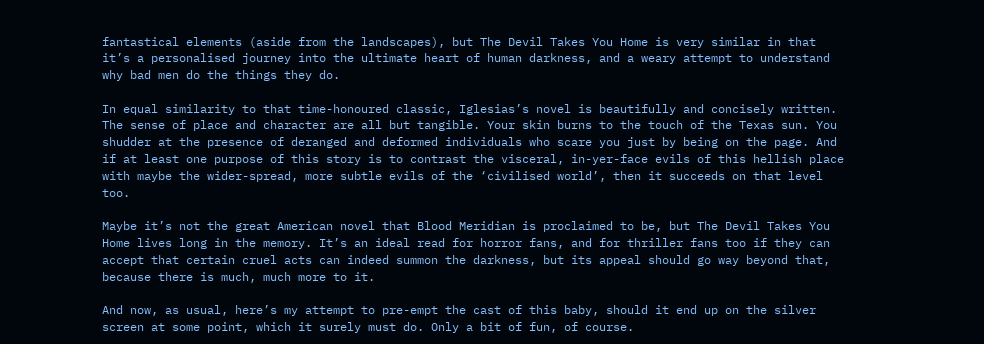fantastical elements (aside from the landscapes), but The Devil Takes You Home is very similar in that it’s a personalised journey into the ultimate heart of human darkness, and a weary attempt to understand why bad men do the things they do.

In equal similarity to that time-honoured classic, Iglesias’s novel is beautifully and concisely written. The sense of place and character are all but tangible. Your skin burns to the touch of the Texas sun. You shudder at the presence of deranged and deformed individuals who scare you just by being on the page. And if at least one purpose of this story is to contrast the visceral, in-yer-face evils of this hellish place with maybe the wider-spread, more subtle evils of the ‘civilised world’, then it succeeds on that level too.

Maybe it’s not the great American novel that Blood Meridian is proclaimed to be, but The Devil Takes You Home lives long in the memory. It’s an ideal read for horror fans, and for thriller fans too if they can accept that certain cruel acts can indeed summon the darkness, but its appeal should go way beyond that, because there is much, much more to it.

And now, as usual, here’s my attempt to pre-empt the cast of this baby, should it end up on the silver screen at some point, which it surely must do. Only a bit of fun, of course.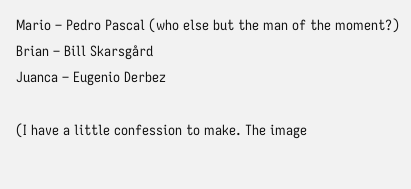Mario – Pedro Pascal (who else but the man of the moment?)
Brian – Bill Skarsgård
Juanca – Eugenio Derbez

(I have a little confession to make. The image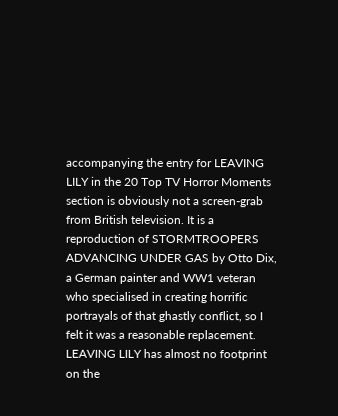accompanying the entry for LEAVING LILY in the 20 Top TV Horror Moments section is obviously not a screen-grab from British television. It is a reproduction of STORMTROOPERS ADVANCING UNDER GAS by Otto Dix, a German painter and WW1 veteran who specialised in creating horrific portrayals of that ghastly conflict, so I felt it was a reasonable replacement. LEAVING LILY has almost no footprint on the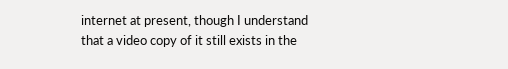internet at present, though I understand that a video copy of it still exists in the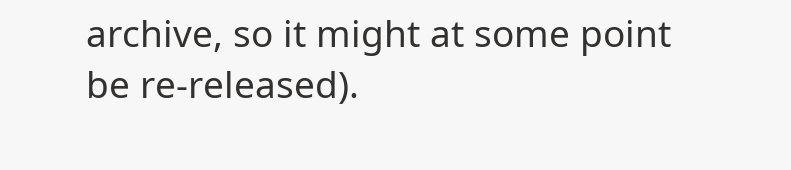archive, so it might at some point be re-released).